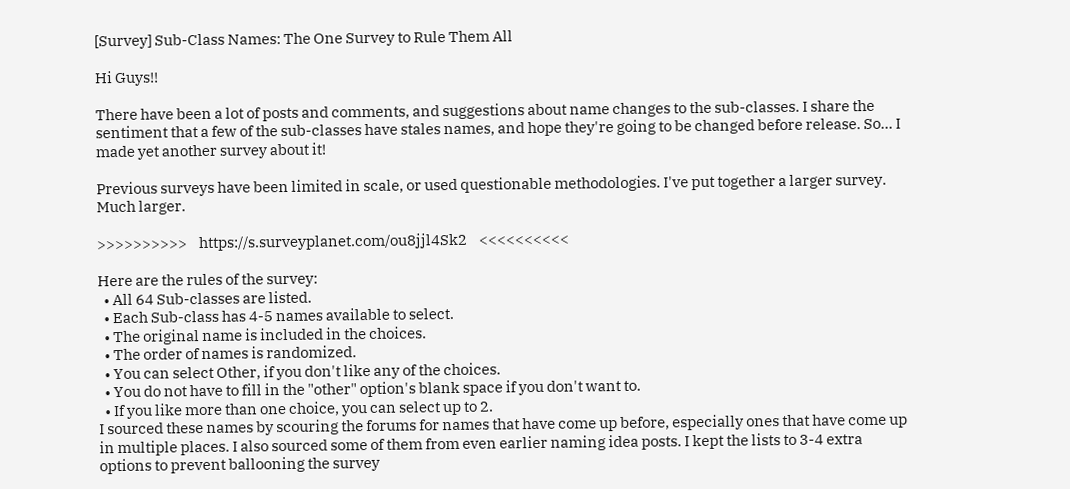[Survey] Sub-Class Names: The One Survey to Rule Them All

Hi Guys!!

There have been a lot of posts and comments, and suggestions about name changes to the sub-classes. I share the sentiment that a few of the sub-classes have stales names, and hope they're going to be changed before release. So... I made yet another survey about it!

Previous surveys have been limited in scale, or used questionable methodologies. I've put together a larger survey. Much larger.

>>>>>>>>>>    https://s.surveyplanet.com/ou8jjl4Sk2    <<<<<<<<<<

Here are the rules of the survey:
  • All 64 Sub-classes are listed.
  • Each Sub-class has 4-5 names available to select.
  • The original name is included in the choices.
  • The order of names is randomized.
  • You can select Other, if you don't like any of the choices.
  • You do not have to fill in the "other" option's blank space if you don't want to.
  • If you like more than one choice, you can select up to 2.
I sourced these names by scouring the forums for names that have come up before, especially ones that have come up in multiple places. I also sourced some of them from even earlier naming idea posts. I kept the lists to 3-4 extra options to prevent ballooning the survey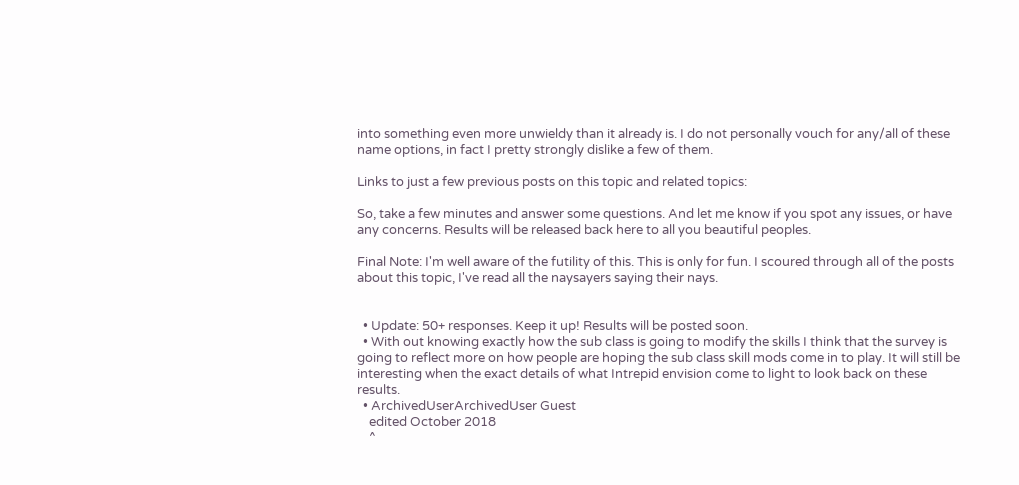into something even more unwieldy than it already is. I do not personally vouch for any/all of these name options, in fact I pretty strongly dislike a few of them.

Links to just a few previous posts on this topic and related topics:

So, take a few minutes and answer some questions. And let me know if you spot any issues, or have any concerns. Results will be released back here to all you beautiful peoples.

Final Note: I'm well aware of the futility of this. This is only for fun. I scoured through all of the posts about this topic, I've read all the naysayers saying their nays.


  • Update: 50+ responses. Keep it up! Results will be posted soon.
  • With out knowing exactly how the sub class is going to modify the skills I think that the survey is going to reflect more on how people are hoping the sub class skill mods come in to play. It will still be interesting when the exact details of what Intrepid envision come to light to look back on these results.
  • ArchivedUserArchivedUser Guest
    edited October 2018
    ^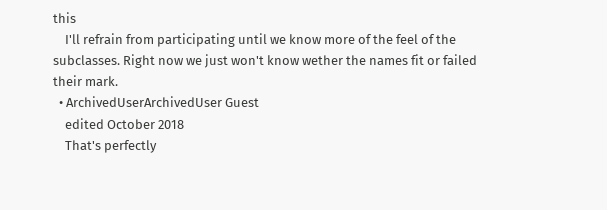this
    I'll refrain from participating until we know more of the feel of the subclasses. Right now we just won't know wether the names fit or failed their mark.
  • ArchivedUserArchivedUser Guest
    edited October 2018
    That's perfectly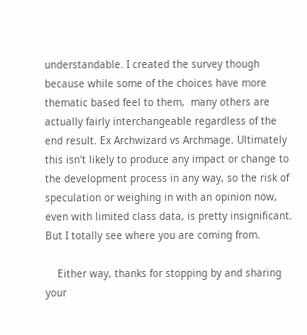understandable. I created the survey though because while some of the choices have more thematic based feel to them,  many others are actually fairly interchangeable regardless of the end result. Ex Archwizard vs Archmage. Ultimately this isn't likely to produce any impact or change to the development process in any way, so the risk of speculation or weighing in with an opinion now, even with limited class data, is pretty insignificant. But I totally see where you are coming from.

    Either way, thanks for stopping by and sharing your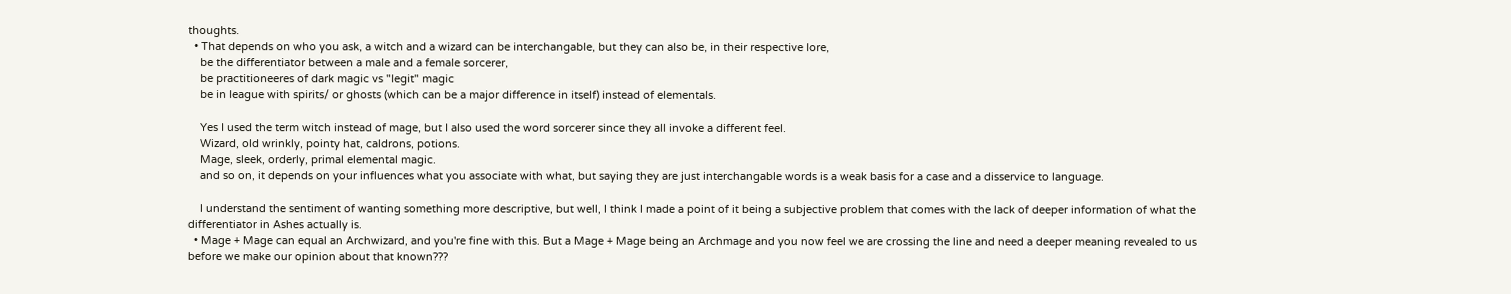thoughts.
  • That depends on who you ask, a witch and a wizard can be interchangable, but they can also be, in their respective lore,
    be the differentiator between a male and a female sorcerer,
    be practitioneeres of dark magic vs "legit" magic
    be in league with spirits/ or ghosts (which can be a major difference in itself) instead of elementals.

    Yes I used the term witch instead of mage, but I also used the word sorcerer since they all invoke a different feel.
    Wizard, old wrinkly, pointy hat, caldrons, potions.
    Mage, sleek, orderly, primal elemental magic.
    and so on, it depends on your influences what you associate with what, but saying they are just interchangable words is a weak basis for a case and a disservice to language.

    I understand the sentiment of wanting something more descriptive, but well, I think I made a point of it being a subjective problem that comes with the lack of deeper information of what the differentiator in Ashes actually is.
  • Mage + Mage can equal an Archwizard, and you're fine with this. But a Mage + Mage being an Archmage and you now feel we are crossing the line and need a deeper meaning revealed to us before we make our opinion about that known???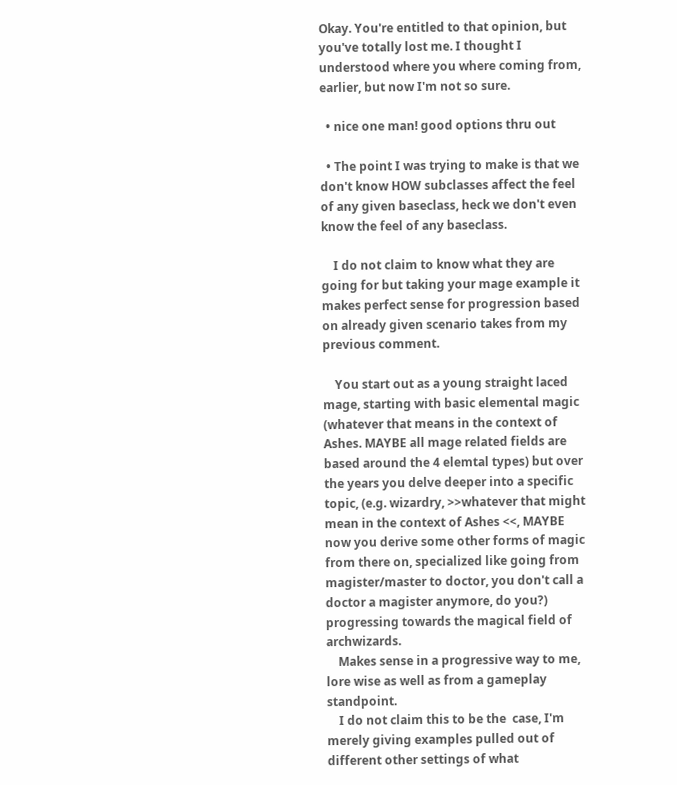Okay. You're entitled to that opinion, but you've totally lost me. I thought I understood where you where coming from, earlier, but now I'm not so sure.

  • nice one man! good options thru out

  • The point I was trying to make is that we don't know HOW subclasses affect the feel of any given baseclass, heck we don't even know the feel of any baseclass.

    I do not claim to know what they are going for but taking your mage example it makes perfect sense for progression based on already given scenario takes from my previous comment.

    You start out as a young straight laced mage, starting with basic elemental magic (whatever that means in the context of Ashes. MAYBE all mage related fields are based around the 4 elemtal types) but over the years you delve deeper into a specific topic, (e.g. wizardry, >>whatever that might mean in the context of Ashes <<, MAYBE now you derive some other forms of magic from there on, specialized like going from magister/master to doctor, you don't call a doctor a magister anymore, do you?) progressing towards the magical field of archwizards.
    Makes sense in a progressive way to me, lore wise as well as from a gameplay standpoint.
    I do not claim this to be the  case, I'm merely giving examples pulled out of different other settings of what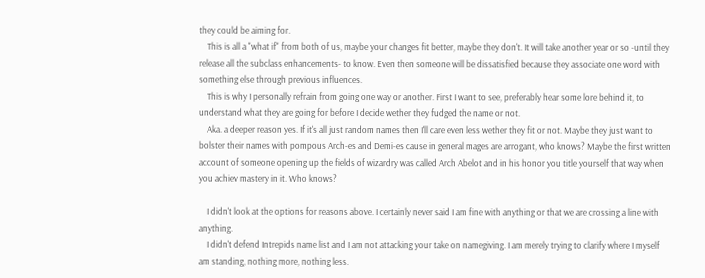they could be aiming for.
    This is all a "what if" from both of us, maybe your changes fit better, maybe they don't. It will take another year or so -until they release all the subclass enhancements- to know. Even then someone will be dissatisfied because they associate one word with something else through previous influences.
    This is why I personally refrain from going one way or another. First I want to see, preferably hear some lore behind it, to understand what they are going for before I decide wether they fudged the name or not.
    Aka. a deeper reason yes. If it's all just random names then I'll care even less wether they fit or not. Maybe they just want to bolster their names with pompous Arch-es and Demi-es cause in general mages are arrogant, who knows? Maybe the first written account of someone opening up the fields of wizardry was called Arch Abelot and in his honor you title yourself that way when you achiev mastery in it. Who knows?

    I didn't look at the options for reasons above. I certainly never said I am fine with anything or that we are crossing a line with anything.
    I didn't defend Intrepids name list and I am not attacking your take on namegiving. I am merely trying to clarify where I myself am standing, nothing more, nothing less.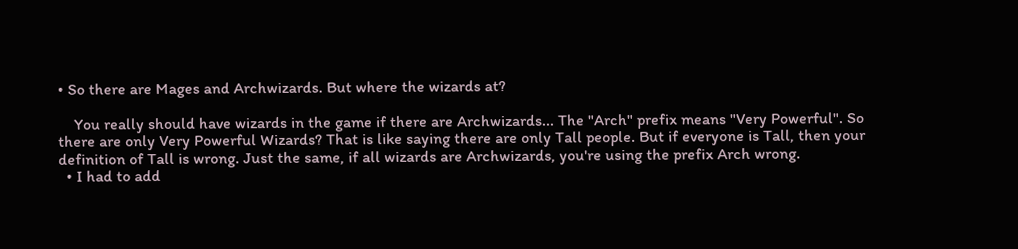• So there are Mages and Archwizards. But where the wizards at?

    You really should have wizards in the game if there are Archwizards... The "Arch" prefix means "Very Powerful". So there are only Very Powerful Wizards? That is like saying there are only Tall people. But if everyone is Tall, then your definition of Tall is wrong. Just the same, if all wizards are Archwizards, you're using the prefix Arch wrong.
  • I had to add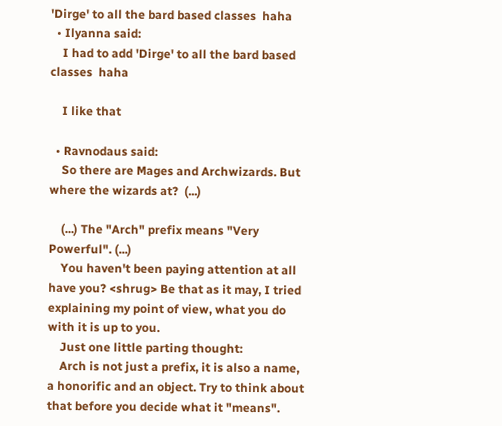'Dirge' to all the bard based classes  haha
  • Ilyanna said:
    I had to add 'Dirge' to all the bard based classes  haha

    I like that

  • Ravnodaus said:
    So there are Mages and Archwizards. But where the wizards at?  (...)

    (...) The "Arch" prefix means "Very Powerful". (...)
    You haven't been paying attention at all have you? <shrug> Be that as it may, I tried explaining my point of view, what you do with it is up to you.
    Just one little parting thought:
    Arch is not just a prefix, it is also a name, a honorific and an object. Try to think about that before you decide what it "means".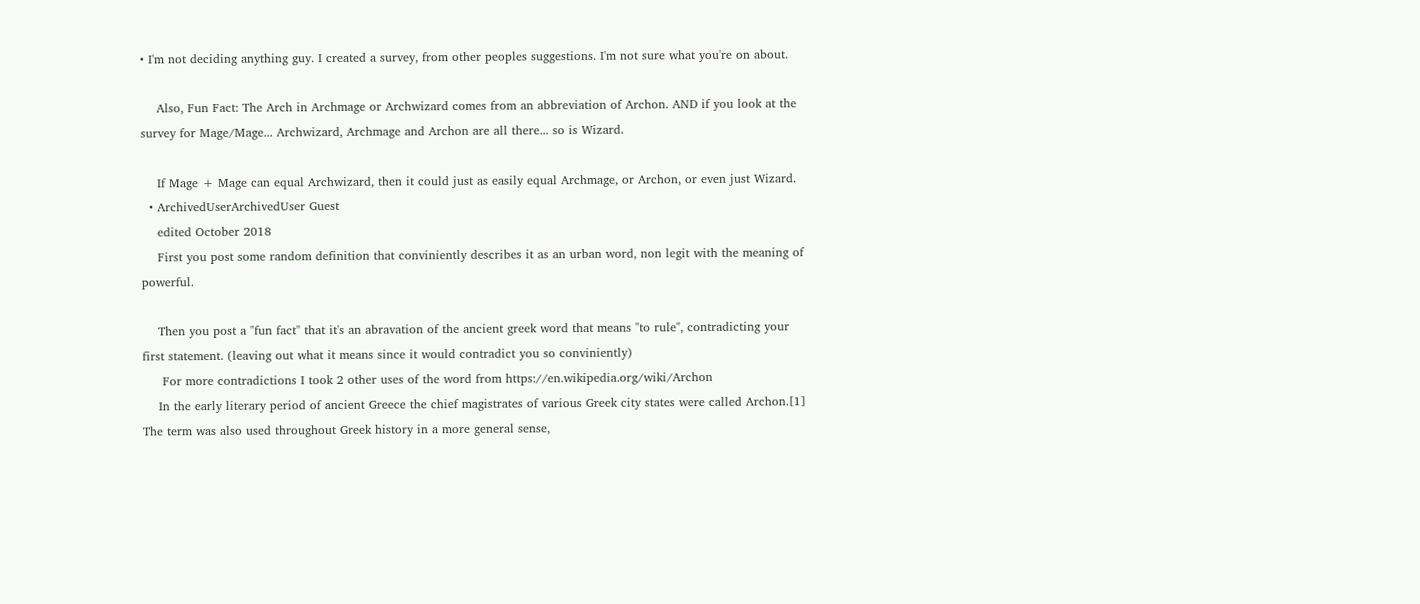• I'm not deciding anything guy. I created a survey, from other peoples suggestions. I'm not sure what you're on about.

    Also, Fun Fact: The Arch in Archmage or Archwizard comes from an abbreviation of Archon. AND if you look at the survey for Mage/Mage... Archwizard, Archmage and Archon are all there... so is Wizard.

    If Mage + Mage can equal Archwizard, then it could just as easily equal Archmage, or Archon, or even just Wizard.
  • ArchivedUserArchivedUser Guest
    edited October 2018
    First you post some random definition that conviniently describes it as an urban word, non legit with the meaning of powerful.

    Then you post a "fun fact" that it's an abravation of the ancient greek word that means "to rule", contradicting your first statement. (leaving out what it means since it would contradict you so conviniently)
     For more contradictions I took 2 other uses of the word from https://en.wikipedia.org/wiki/Archon
    In the early literary period of ancient Greece the chief magistrates of various Greek city states were called Archon.[1] The term was also used throughout Greek history in a more general sense,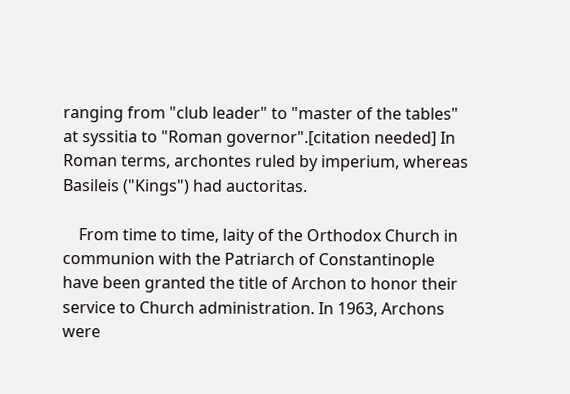ranging from "club leader" to "master of the tables" at syssitia to "Roman governor".[citation needed] In Roman terms, archontes ruled by imperium, whereas Basileis ("Kings") had auctoritas.

    From time to time, laity of the Orthodox Church in communion with the Patriarch of Constantinople have been granted the title of Archon to honor their service to Church administration. In 1963, Archons were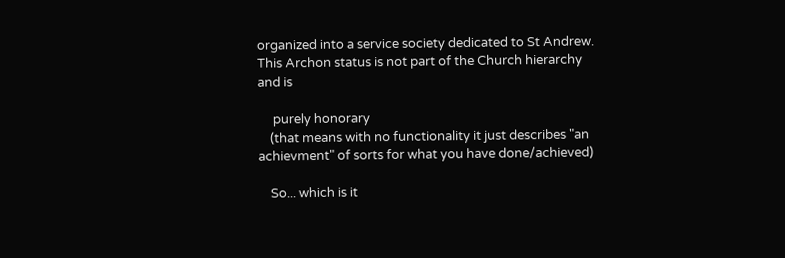organized into a service society dedicated to St Andrew. This Archon status is not part of the Church hierarchy and is

     purely honorary
    (that means with no functionality it just describes "an achievment" of sorts for what you have done/achieved)

    So... which is it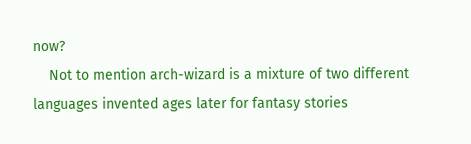now?
    Not to mention arch-wizard is a mixture of two different languages invented ages later for fantasy stories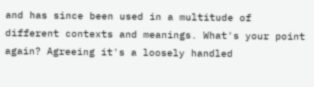and has since been used in a multitude of different contexts and meanings. What's your point again? Agreeing it's a loosely handled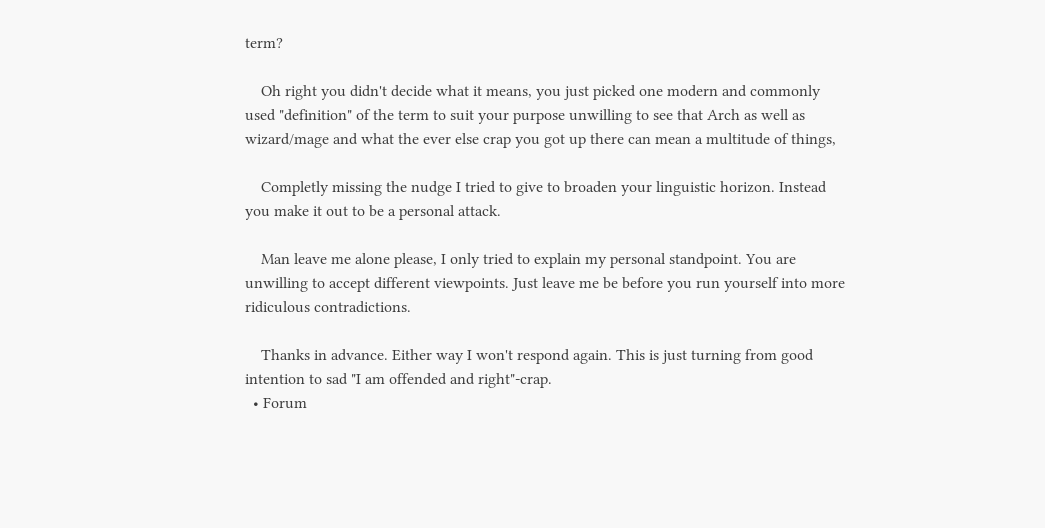term?

    Oh right you didn't decide what it means, you just picked one modern and commonly used "definition" of the term to suit your purpose unwilling to see that Arch as well as wizard/mage and what the ever else crap you got up there can mean a multitude of things,

    Completly missing the nudge I tried to give to broaden your linguistic horizon. Instead you make it out to be a personal attack.

    Man leave me alone please, I only tried to explain my personal standpoint. You are unwilling to accept different viewpoints. Just leave me be before you run yourself into more ridiculous contradictions.

    Thanks in advance. Either way I won't respond again. This is just turning from good intention to sad "I am offended and right"-crap.
  • Forum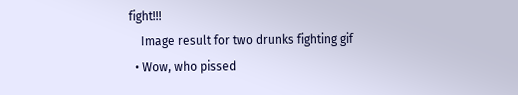fight!!!
    Image result for two drunks fighting gif
  • Wow, who pissed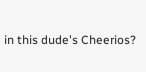in this dude's Cheerios?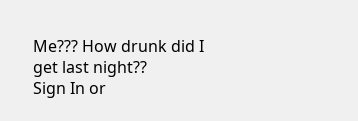Me??? How drunk did I get last night??
Sign In or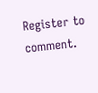Register to comment.